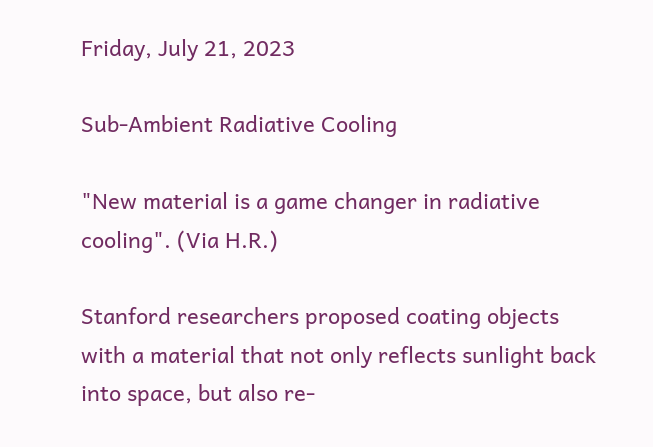Friday, July 21, 2023

Sub-Ambient Radiative Cooling

"New material is a game changer in radiative cooling". (Via H.R.)

Stanford researchers proposed coating objects with a material that not only reflects sunlight back into space, but also re-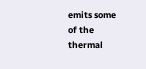emits some of the thermal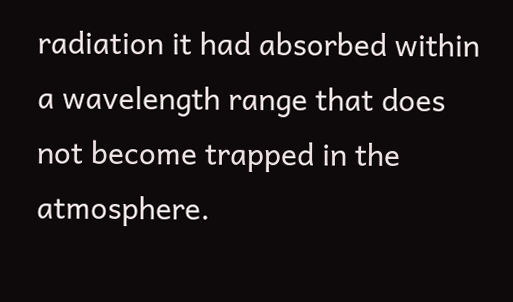radiation it had absorbed within a wavelength range that does not become trapped in the atmosphere.